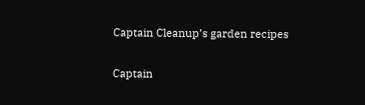Captain Cleanup’s garden recipes

Captain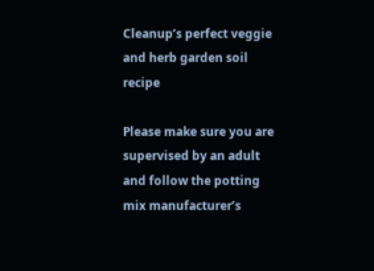Cleanup’s perfect veggie and herb garden soil recipe

Please make sure you are supervised by an adult and follow the potting mix manufacturer’s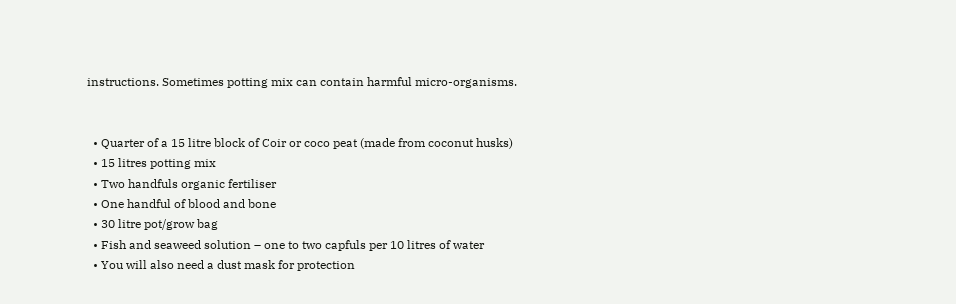instructions. Sometimes potting mix can contain harmful micro-organisms.


  • Quarter of a 15 litre block of Coir or coco peat (made from coconut husks)
  • 15 litres potting mix
  • Two handfuls organic fertiliser
  • One handful of blood and bone
  • 30 litre pot/grow bag
  • Fish and seaweed solution – one to two capfuls per 10 litres of water
  • You will also need a dust mask for protection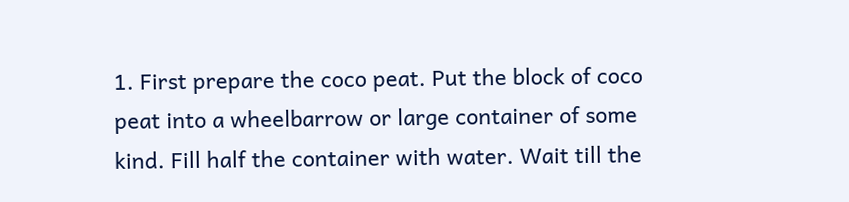1. First prepare the coco peat. Put the block of coco peat into a wheelbarrow or large container of some kind. Fill half the container with water. Wait till the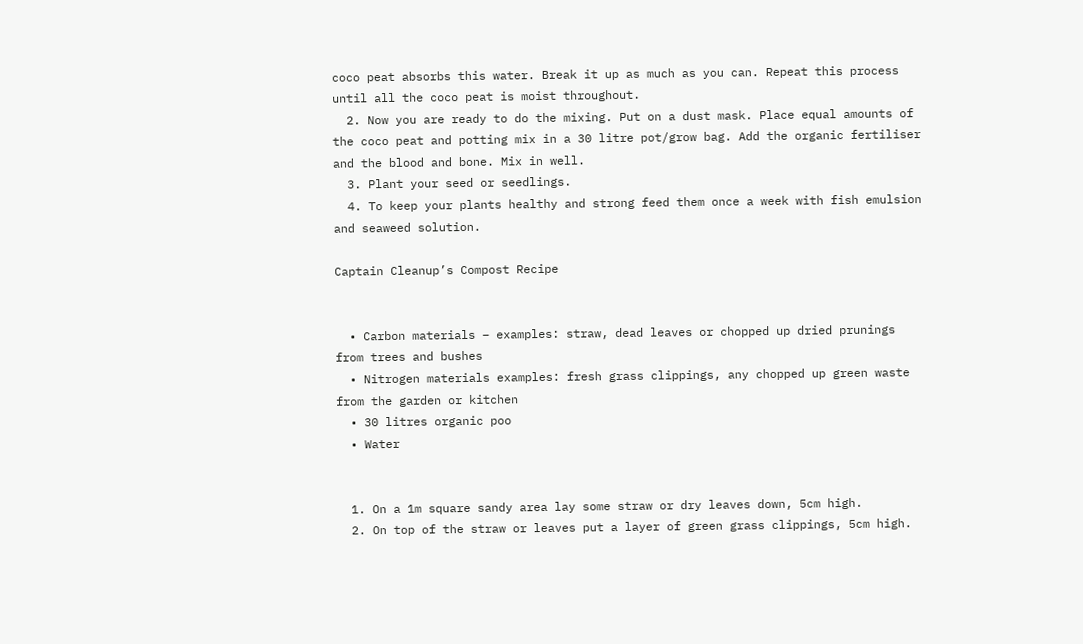coco peat absorbs this water. Break it up as much as you can. Repeat this process until all the coco peat is moist throughout.
  2. Now you are ready to do the mixing. Put on a dust mask. Place equal amounts of the coco peat and potting mix in a 30 litre pot/grow bag. Add the organic fertiliser and the blood and bone. Mix in well.
  3. Plant your seed or seedlings.
  4. To keep your plants healthy and strong feed them once a week with fish emulsion and seaweed solution.

Captain Cleanup’s Compost Recipe


  • Carbon materials – examples: straw, dead leaves or chopped up dried prunings from trees and bushes
  • Nitrogen materials examples: fresh grass clippings, any chopped up green waste from the garden or kitchen
  • 30 litres organic poo
  • Water


  1. On a 1m square sandy area lay some straw or dry leaves down, 5cm high.
  2. On top of the straw or leaves put a layer of green grass clippings, 5cm high.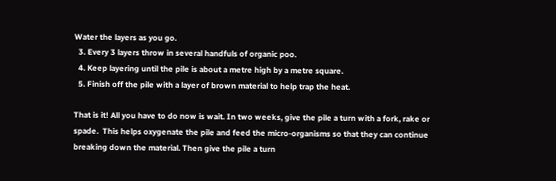Water the layers as you go.
  3. Every 3 layers throw in several handfuls of organic poo.
  4. Keep layering until the pile is about a metre high by a metre square.
  5. Finish off the pile with a layer of brown material to help trap the heat.

That is it! All you have to do now is wait. In two weeks, give the pile a turn with a fork, rake or spade.  This helps oxygenate the pile and feed the micro-organisms so that they can continue breaking down the material. Then give the pile a turn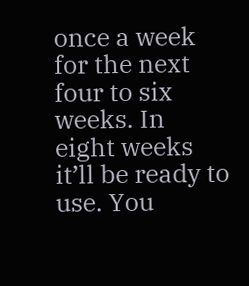once a week for the next four to six weeks. In eight weeks it’ll be ready to use. You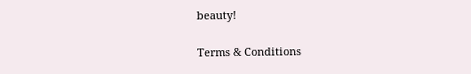beauty!

Terms & Conditions